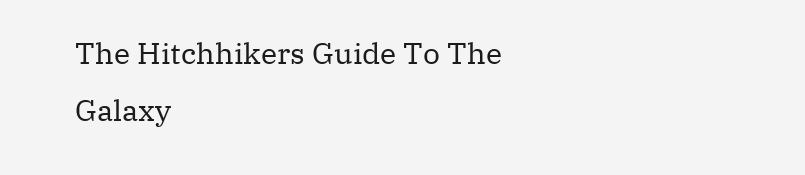The Hitchhikers Guide To The Galaxy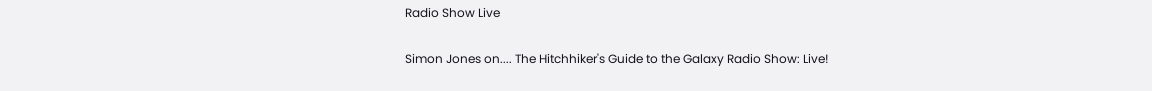Radio Show Live

Simon Jones on.... The Hitchhiker's Guide to the Galaxy Radio Show: Live!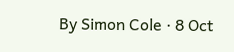By Simon Cole · 8 Oct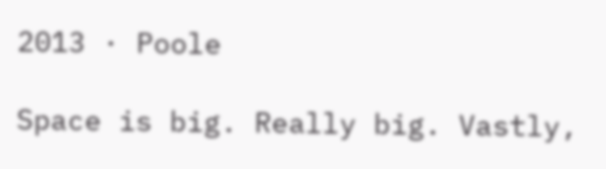2013 · Poole

Space is big. Really big. Vastly,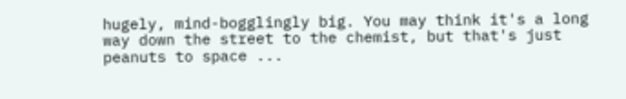hugely, mind-bogglingly big. You may think it's a long way down the street to the chemist, but that's just peanuts to space ...